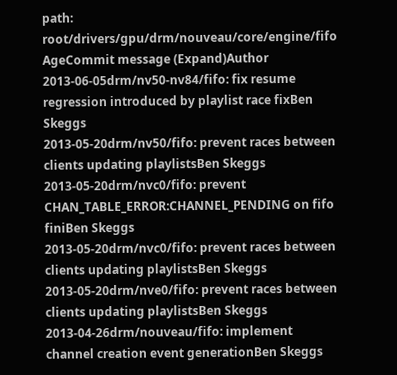path: root/drivers/gpu/drm/nouveau/core/engine/fifo
AgeCommit message (Expand)Author
2013-06-05drm/nv50-nv84/fifo: fix resume regression introduced by playlist race fixBen Skeggs
2013-05-20drm/nv50/fifo: prevent races between clients updating playlistsBen Skeggs
2013-05-20drm/nvc0/fifo: prevent CHAN_TABLE_ERROR:CHANNEL_PENDING on fifo finiBen Skeggs
2013-05-20drm/nvc0/fifo: prevent races between clients updating playlistsBen Skeggs
2013-05-20drm/nve0/fifo: prevent races between clients updating playlistsBen Skeggs
2013-04-26drm/nouveau/fifo: implement channel creation event generationBen Skeggs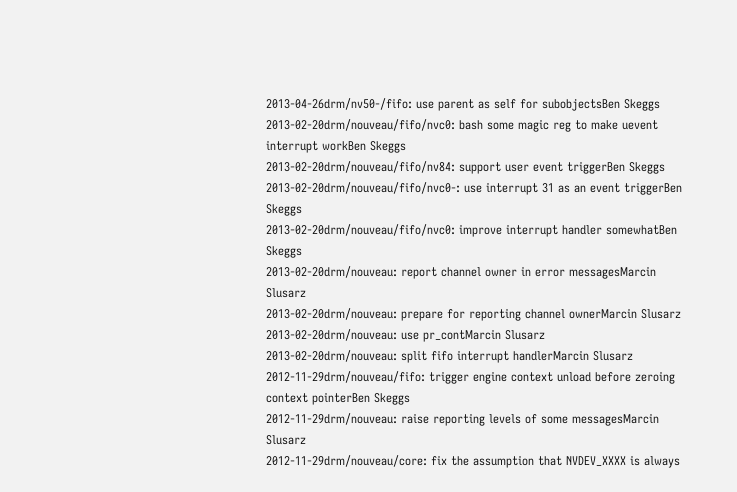2013-04-26drm/nv50-/fifo: use parent as self for subobjectsBen Skeggs
2013-02-20drm/nouveau/fifo/nvc0: bash some magic reg to make uevent interrupt workBen Skeggs
2013-02-20drm/nouveau/fifo/nv84: support user event triggerBen Skeggs
2013-02-20drm/nouveau/fifo/nvc0-: use interrupt 31 as an event triggerBen Skeggs
2013-02-20drm/nouveau/fifo/nvc0: improve interrupt handler somewhatBen Skeggs
2013-02-20drm/nouveau: report channel owner in error messagesMarcin Slusarz
2013-02-20drm/nouveau: prepare for reporting channel ownerMarcin Slusarz
2013-02-20drm/nouveau: use pr_contMarcin Slusarz
2013-02-20drm/nouveau: split fifo interrupt handlerMarcin Slusarz
2012-11-29drm/nouveau/fifo: trigger engine context unload before zeroing context pointerBen Skeggs
2012-11-29drm/nouveau: raise reporting levels of some messagesMarcin Slusarz
2012-11-29drm/nouveau/core: fix the assumption that NVDEV_XXXX is always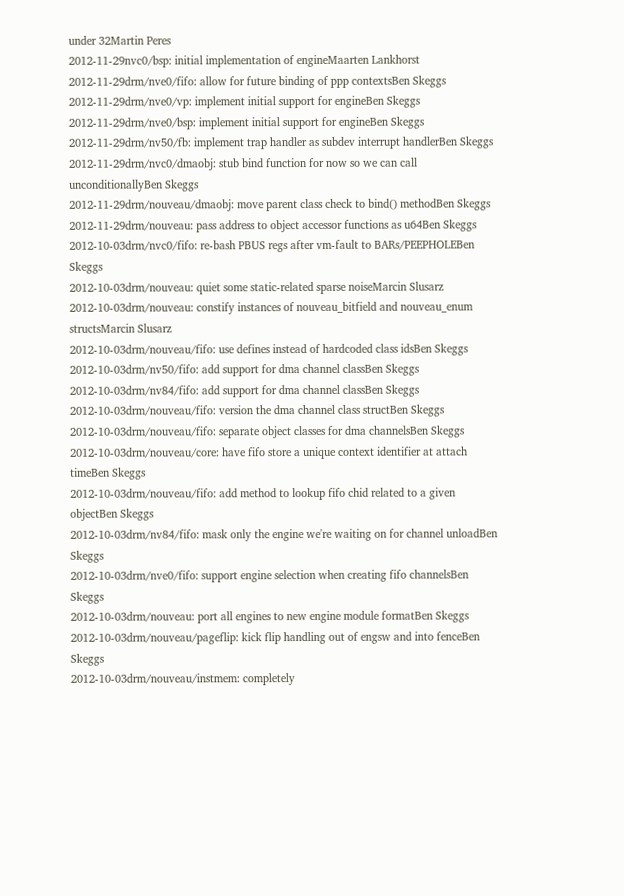under 32Martin Peres
2012-11-29nvc0/bsp: initial implementation of engineMaarten Lankhorst
2012-11-29drm/nve0/fifo: allow for future binding of ppp contextsBen Skeggs
2012-11-29drm/nve0/vp: implement initial support for engineBen Skeggs
2012-11-29drm/nve0/bsp: implement initial support for engineBen Skeggs
2012-11-29drm/nv50/fb: implement trap handler as subdev interrupt handlerBen Skeggs
2012-11-29drm/nvc0/dmaobj: stub bind function for now so we can call unconditionallyBen Skeggs
2012-11-29drm/nouveau/dmaobj: move parent class check to bind() methodBen Skeggs
2012-11-29drm/nouveau: pass address to object accessor functions as u64Ben Skeggs
2012-10-03drm/nvc0/fifo: re-bash PBUS regs after vm-fault to BARs/PEEPHOLEBen Skeggs
2012-10-03drm/nouveau: quiet some static-related sparse noiseMarcin Slusarz
2012-10-03drm/nouveau: constify instances of nouveau_bitfield and nouveau_enum structsMarcin Slusarz
2012-10-03drm/nouveau/fifo: use defines instead of hardcoded class idsBen Skeggs
2012-10-03drm/nv50/fifo: add support for dma channel classBen Skeggs
2012-10-03drm/nv84/fifo: add support for dma channel classBen Skeggs
2012-10-03drm/nouveau/fifo: version the dma channel class structBen Skeggs
2012-10-03drm/nouveau/fifo: separate object classes for dma channelsBen Skeggs
2012-10-03drm/nouveau/core: have fifo store a unique context identifier at attach timeBen Skeggs
2012-10-03drm/nouveau/fifo: add method to lookup fifo chid related to a given objectBen Skeggs
2012-10-03drm/nv84/fifo: mask only the engine we're waiting on for channel unloadBen Skeggs
2012-10-03drm/nve0/fifo: support engine selection when creating fifo channelsBen Skeggs
2012-10-03drm/nouveau: port all engines to new engine module formatBen Skeggs
2012-10-03drm/nouveau/pageflip: kick flip handling out of engsw and into fenceBen Skeggs
2012-10-03drm/nouveau/instmem: completely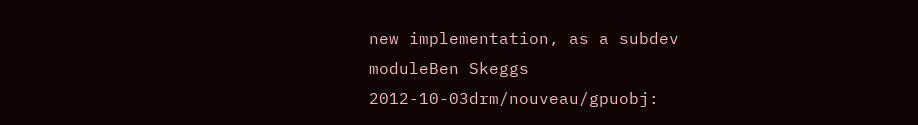new implementation, as a subdev moduleBen Skeggs
2012-10-03drm/nouveau/gpuobj: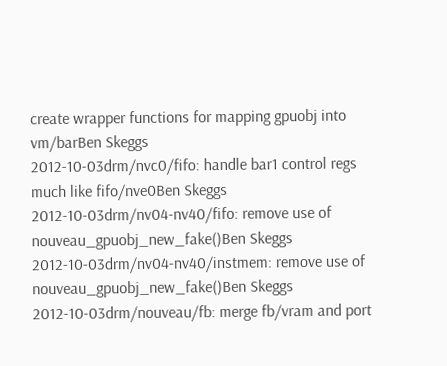create wrapper functions for mapping gpuobj into vm/barBen Skeggs
2012-10-03drm/nvc0/fifo: handle bar1 control regs much like fifo/nve0Ben Skeggs
2012-10-03drm/nv04-nv40/fifo: remove use of nouveau_gpuobj_new_fake()Ben Skeggs
2012-10-03drm/nv04-nv40/instmem: remove use of nouveau_gpuobj_new_fake()Ben Skeggs
2012-10-03drm/nouveau/fb: merge fb/vram and port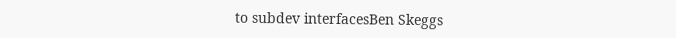to subdev interfacesBen Skeggs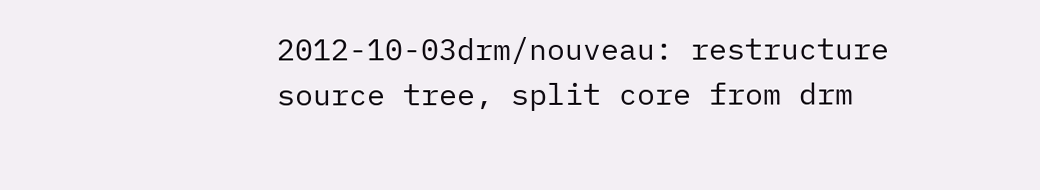2012-10-03drm/nouveau: restructure source tree, split core from drm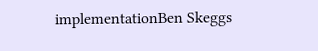implementationBen Skeggs